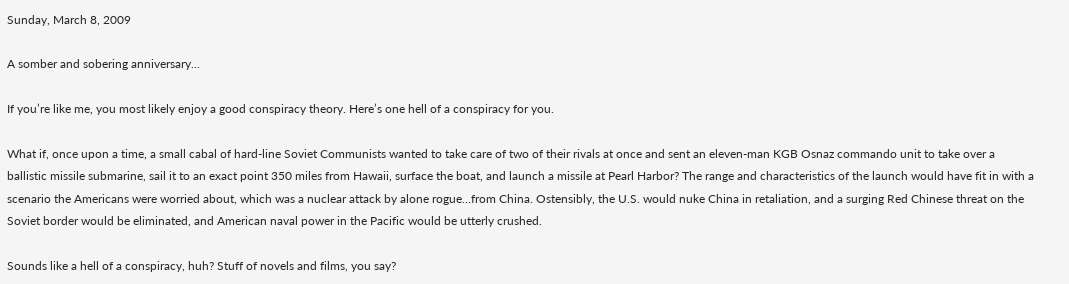Sunday, March 8, 2009

A somber and sobering anniversary...

If you’re like me, you most likely enjoy a good conspiracy theory. Here’s one hell of a conspiracy for you.

What if, once upon a time, a small cabal of hard-line Soviet Communists wanted to take care of two of their rivals at once and sent an eleven-man KGB Osnaz commando unit to take over a ballistic missile submarine, sail it to an exact point 350 miles from Hawaii, surface the boat, and launch a missile at Pearl Harbor? The range and characteristics of the launch would have fit in with a scenario the Americans were worried about, which was a nuclear attack by alone rogue…from China. Ostensibly, the U.S. would nuke China in retaliation, and a surging Red Chinese threat on the Soviet border would be eliminated, and American naval power in the Pacific would be utterly crushed.

Sounds like a hell of a conspiracy, huh? Stuff of novels and films, you say?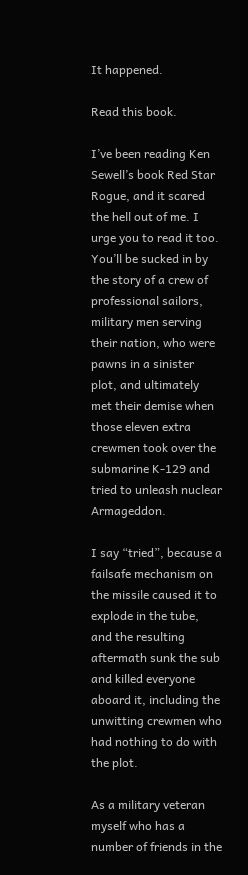It happened.

Read this book.

I’ve been reading Ken Sewell’s book Red Star Rogue, and it scared the hell out of me. I urge you to read it too. You’ll be sucked in by the story of a crew of professional sailors, military men serving their nation, who were pawns in a sinister plot, and ultimately met their demise when those eleven extra crewmen took over the submarine K-129 and tried to unleash nuclear Armageddon.

I say “tried”, because a failsafe mechanism on the missile caused it to explode in the tube, and the resulting aftermath sunk the sub and killed everyone aboard it, including the unwitting crewmen who had nothing to do with the plot.

As a military veteran myself who has a number of friends in the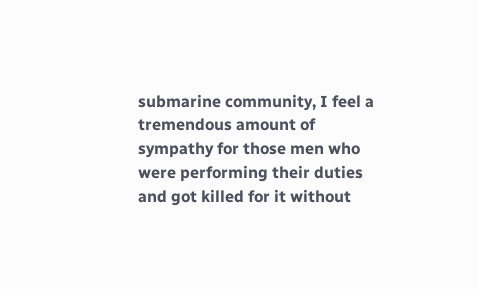submarine community, I feel a tremendous amount of sympathy for those men who were performing their duties and got killed for it without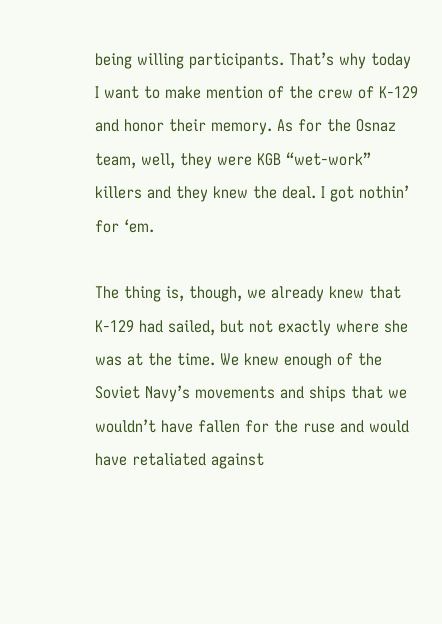being willing participants. That’s why today I want to make mention of the crew of K-129 and honor their memory. As for the Osnaz team, well, they were KGB “wet-work” killers and they knew the deal. I got nothin’ for ‘em.

The thing is, though, we already knew that K-129 had sailed, but not exactly where she was at the time. We knew enough of the Soviet Navy’s movements and ships that we wouldn’t have fallen for the ruse and would have retaliated against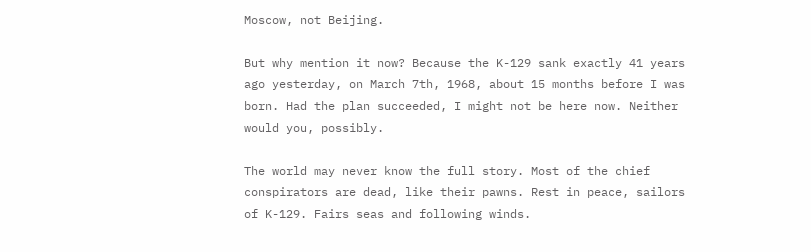Moscow, not Beijing.

But why mention it now? Because the K-129 sank exactly 41 years ago yesterday, on March 7th, 1968, about 15 months before I was born. Had the plan succeeded, I might not be here now. Neither would you, possibly.

The world may never know the full story. Most of the chief conspirators are dead, like their pawns. Rest in peace, sailors of K-129. Fairs seas and following winds.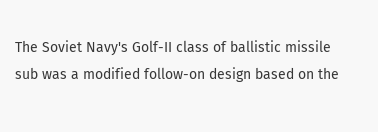The Soviet Navy's Golf-II class of ballistic missile sub was a modified follow-on design based on the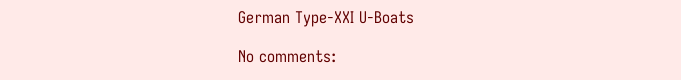German Type-XXI U-Boats

No comments: